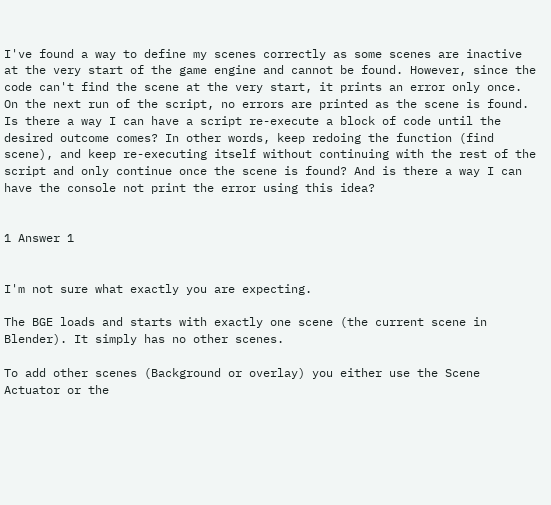I've found a way to define my scenes correctly as some scenes are inactive at the very start of the game engine and cannot be found. However, since the code can't find the scene at the very start, it prints an error only once. On the next run of the script, no errors are printed as the scene is found. Is there a way I can have a script re-execute a block of code until the desired outcome comes? In other words, keep redoing the function (find scene), and keep re-executing itself without continuing with the rest of the script and only continue once the scene is found? And is there a way I can have the console not print the error using this idea?


1 Answer 1


I'm not sure what exactly you are expecting.

The BGE loads and starts with exactly one scene (the current scene in Blender). It simply has no other scenes.

To add other scenes (Background or overlay) you either use the Scene Actuator or the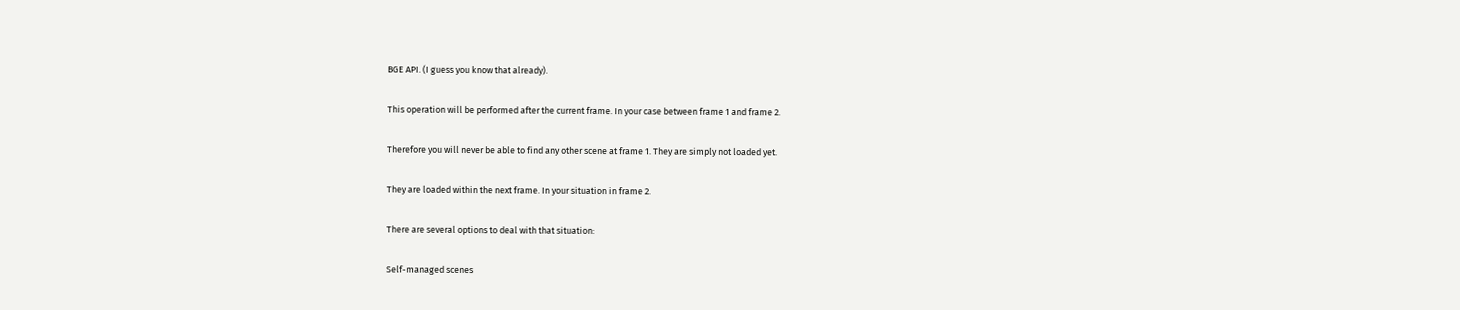BGE API. (I guess you know that already).

This operation will be performed after the current frame. In your case between frame 1 and frame 2.

Therefore you will never be able to find any other scene at frame 1. They are simply not loaded yet.

They are loaded within the next frame. In your situation in frame 2.

There are several options to deal with that situation:

Self-managed scenes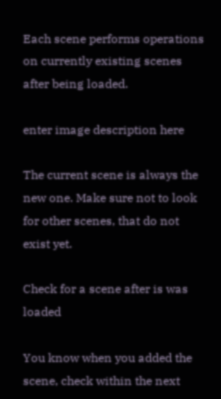Each scene performs operations on currently existing scenes after being loaded.

enter image description here

The current scene is always the new one. Make sure not to look for other scenes, that do not exist yet.

Check for a scene after is was loaded

You know when you added the scene, check within the next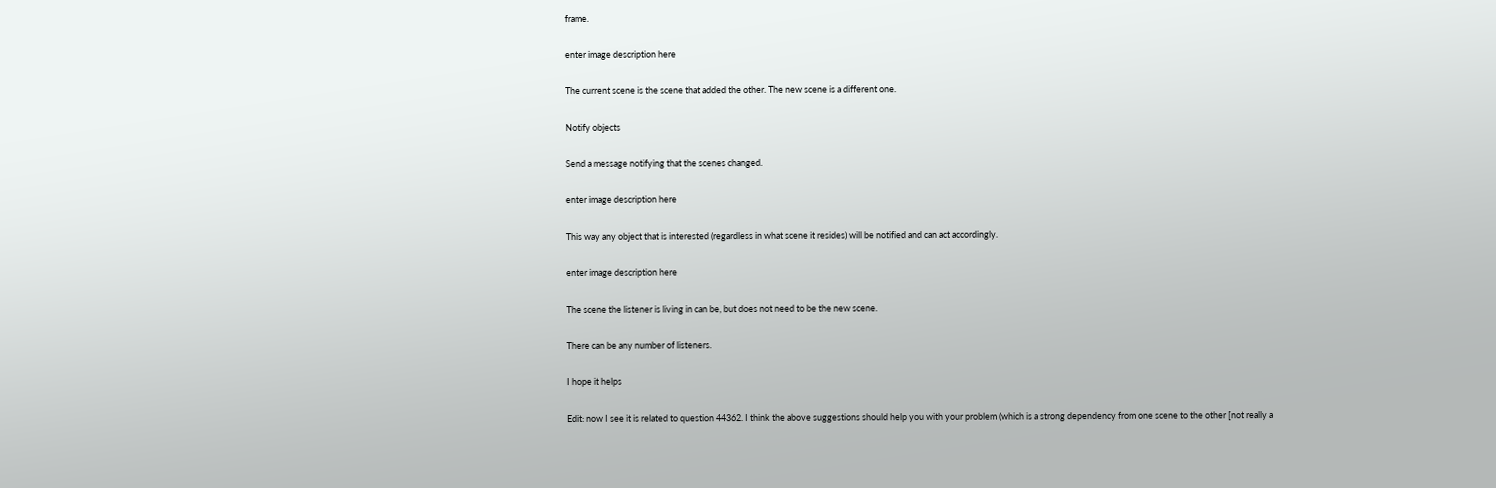frame.

enter image description here

The current scene is the scene that added the other. The new scene is a different one.

Notify objects

Send a message notifying that the scenes changed.

enter image description here

This way any object that is interested (regardless in what scene it resides) will be notified and can act accordingly.

enter image description here

The scene the listener is living in can be, but does not need to be the new scene.

There can be any number of listeners.

I hope it helps

Edit: now I see it is related to question 44362. I think the above suggestions should help you with your problem (which is a strong dependency from one scene to the other [not really a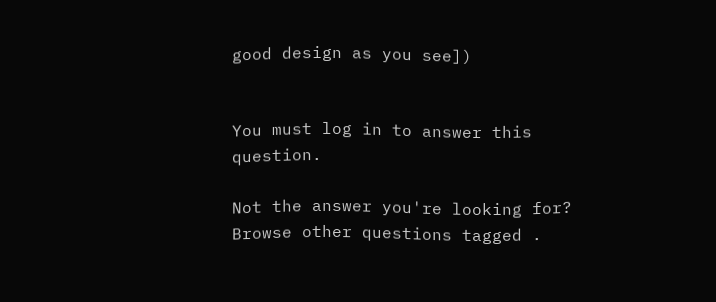good design as you see])


You must log in to answer this question.

Not the answer you're looking for? Browse other questions tagged .